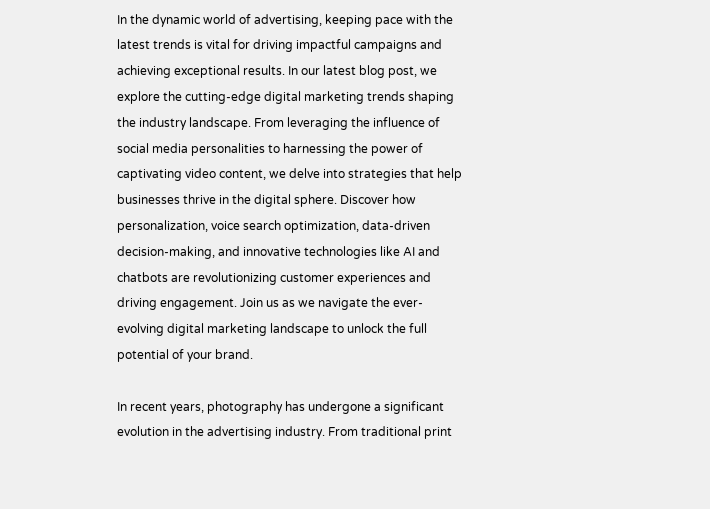In the dynamic world of advertising, keeping pace with the latest trends is vital for driving impactful campaigns and achieving exceptional results. In our latest blog post, we explore the cutting-edge digital marketing trends shaping the industry landscape. From leveraging the influence of social media personalities to harnessing the power of captivating video content, we delve into strategies that help businesses thrive in the digital sphere. Discover how personalization, voice search optimization, data-driven decision-making, and innovative technologies like AI and chatbots are revolutionizing customer experiences and driving engagement. Join us as we navigate the ever-evolving digital marketing landscape to unlock the full potential of your brand.

In recent years, photography has undergone a significant evolution in the advertising industry. From traditional print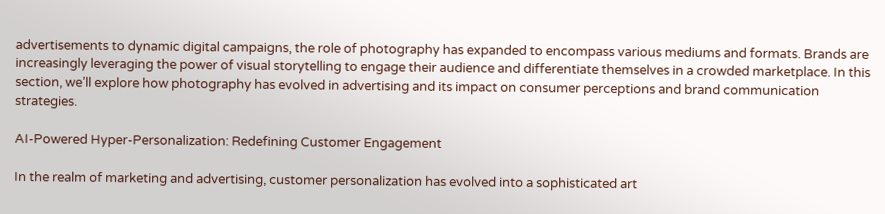advertisements to dynamic digital campaigns, the role of photography has expanded to encompass various mediums and formats. Brands are increasingly leveraging the power of visual storytelling to engage their audience and differentiate themselves in a crowded marketplace. In this section, we’ll explore how photography has evolved in advertising and its impact on consumer perceptions and brand communication strategies.

AI-Powered Hyper-Personalization: Redefining Customer Engagement

In the realm of marketing and advertising, customer personalization has evolved into a sophisticated art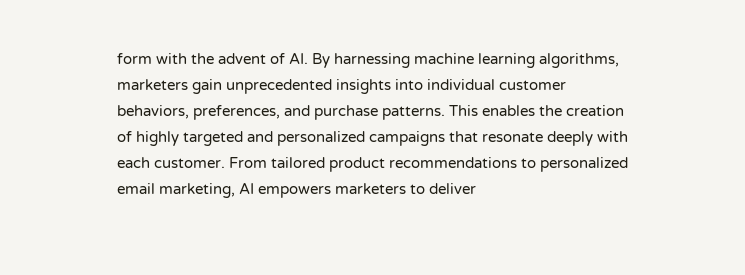form with the advent of AI. By harnessing machine learning algorithms, marketers gain unprecedented insights into individual customer behaviors, preferences, and purchase patterns. This enables the creation of highly targeted and personalized campaigns that resonate deeply with each customer. From tailored product recommendations to personalized email marketing, AI empowers marketers to deliver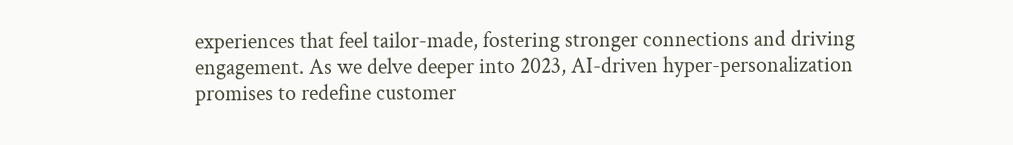experiences that feel tailor-made, fostering stronger connections and driving engagement. As we delve deeper into 2023, AI-driven hyper-personalization promises to redefine customer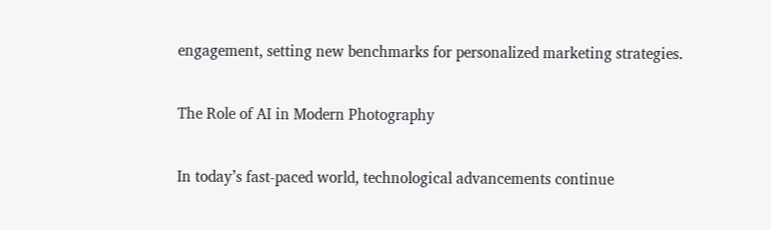engagement, setting new benchmarks for personalized marketing strategies.

The Role of AI in Modern Photography

In today’s fast-paced world, technological advancements continue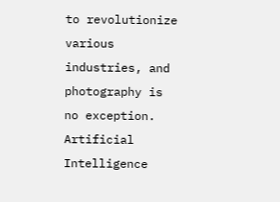to revolutionize various industries, and photography is no exception. Artificial Intelligence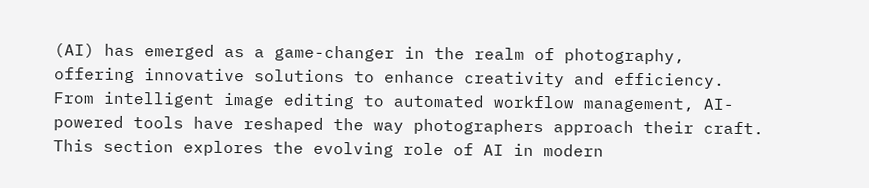(AI) has emerged as a game-changer in the realm of photography, offering innovative solutions to enhance creativity and efficiency. From intelligent image editing to automated workflow management, AI-powered tools have reshaped the way photographers approach their craft. This section explores the evolving role of AI in modern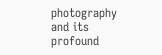photography and its profound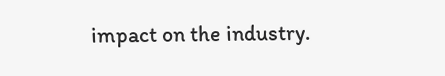impact on the industry.